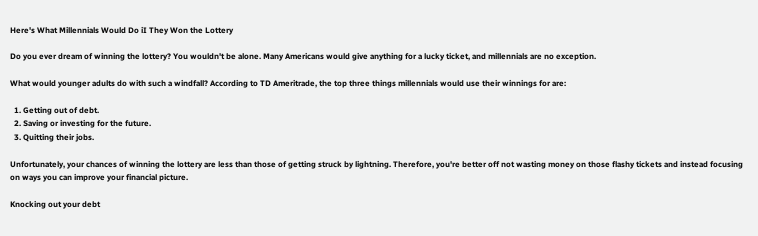Here's What Millennials Would Do iI They Won the Lottery

Do you ever dream of winning the lottery? You wouldn't be alone. Many Americans would give anything for a lucky ticket, and millennials are no exception.

What would younger adults do with such a windfall? According to TD Ameritrade, the top three things millennials would use their winnings for are:

  1. Getting out of debt.
  2. Saving or investing for the future.
  3. Quitting their jobs.

Unfortunately, your chances of winning the lottery are less than those of getting struck by lightning. Therefore, you're better off not wasting money on those flashy tickets and instead focusing on ways you can improve your financial picture.

Knocking out your debt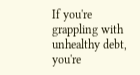If you're grappling with unhealthy debt, you're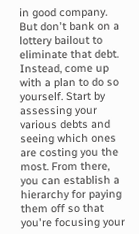in good company. But don't bank on a lottery bailout to eliminate that debt. Instead, come up with a plan to do so yourself. Start by assessing your various debts and seeing which ones are costing you the most. From there, you can establish a hierarchy for paying them off so that you're focusing your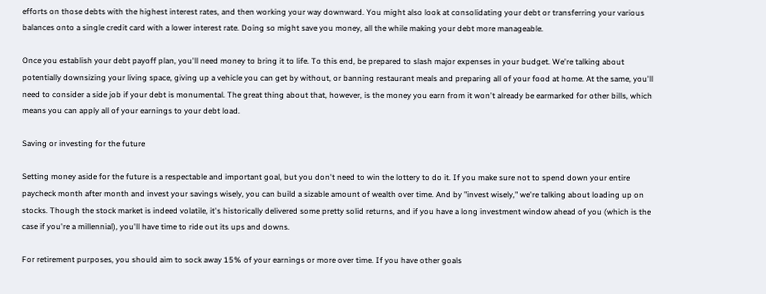efforts on those debts with the highest interest rates, and then working your way downward. You might also look at consolidating your debt or transferring your various balances onto a single credit card with a lower interest rate. Doing so might save you money, all the while making your debt more manageable.

Once you establish your debt payoff plan, you'll need money to bring it to life. To this end, be prepared to slash major expenses in your budget. We're talking about potentially downsizing your living space, giving up a vehicle you can get by without, or banning restaurant meals and preparing all of your food at home. At the same, you'll need to consider a side job if your debt is monumental. The great thing about that, however, is the money you earn from it won't already be earmarked for other bills, which means you can apply all of your earnings to your debt load.

Saving or investing for the future

Setting money aside for the future is a respectable and important goal, but you don't need to win the lottery to do it. If you make sure not to spend down your entire paycheck month after month and invest your savings wisely, you can build a sizable amount of wealth over time. And by "invest wisely," we're talking about loading up on stocks. Though the stock market is indeed volatile, it's historically delivered some pretty solid returns, and if you have a long investment window ahead of you (which is the case if you're a millennial), you'll have time to ride out its ups and downs.

For retirement purposes, you should aim to sock away 15% of your earnings or more over time. If you have other goals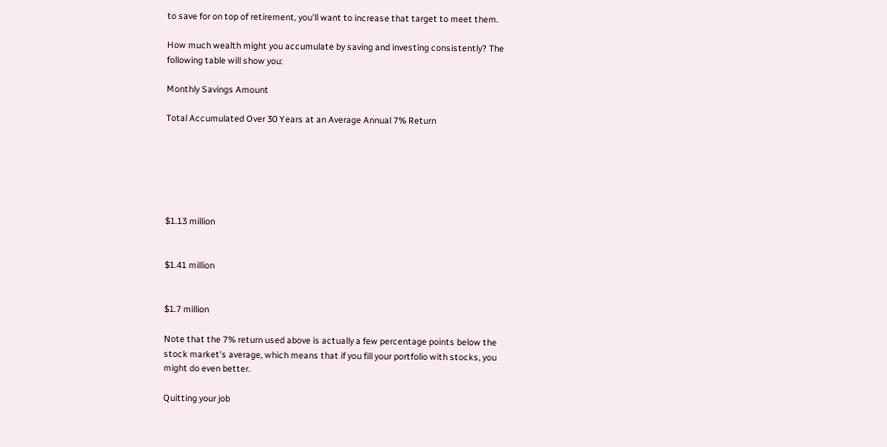to save for on top of retirement, you'll want to increase that target to meet them.

How much wealth might you accumulate by saving and investing consistently? The following table will show you:

Monthly Savings Amount

Total Accumulated Over 30 Years at an Average Annual 7% Return






$1.13 million


$1.41 million


$1.7 million

Note that the 7% return used above is actually a few percentage points below the stock market's average, which means that if you fill your portfolio with stocks, you might do even better.

Quitting your job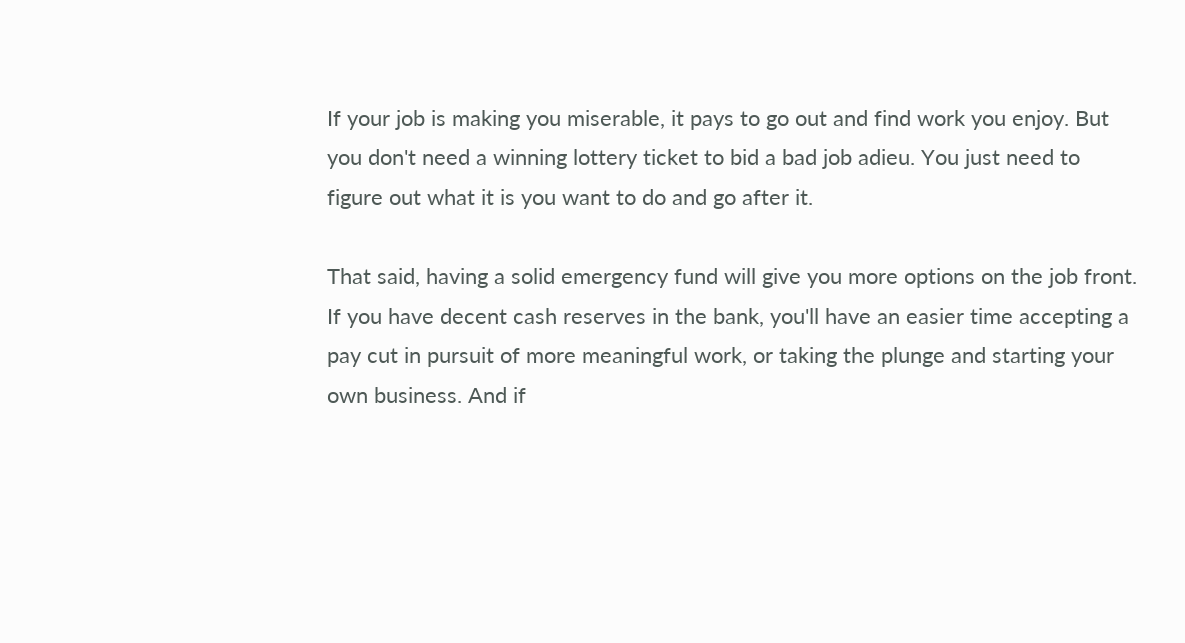If your job is making you miserable, it pays to go out and find work you enjoy. But you don't need a winning lottery ticket to bid a bad job adieu. You just need to figure out what it is you want to do and go after it.

That said, having a solid emergency fund will give you more options on the job front. If you have decent cash reserves in the bank, you'll have an easier time accepting a pay cut in pursuit of more meaningful work, or taking the plunge and starting your own business. And if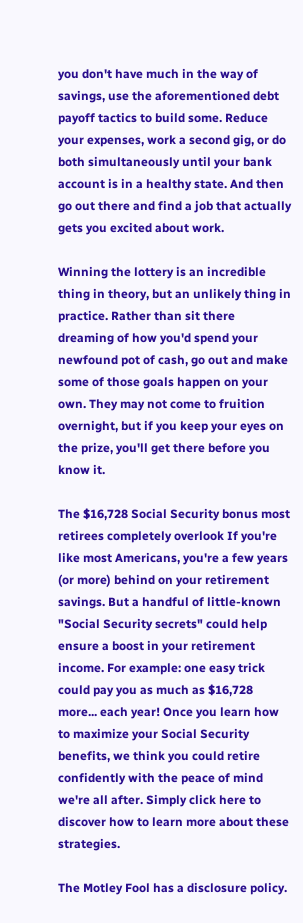you don't have much in the way of savings, use the aforementioned debt payoff tactics to build some. Reduce your expenses, work a second gig, or do both simultaneously until your bank account is in a healthy state. And then go out there and find a job that actually gets you excited about work.

Winning the lottery is an incredible thing in theory, but an unlikely thing in practice. Rather than sit there dreaming of how you'd spend your newfound pot of cash, go out and make some of those goals happen on your own. They may not come to fruition overnight, but if you keep your eyes on the prize, you'll get there before you know it.

The $16,728 Social Security bonus most retirees completely overlook If you're like most Americans, you're a few years (or more) behind on your retirement savings. But a handful of little-known "Social Security secrets" could help ensure a boost in your retirement income. For example: one easy trick could pay you as much as $16,728 more... each year! Once you learn how to maximize your Social Security benefits, we think you could retire confidently with the peace of mind we're all after. Simply click here to discover how to learn more about these strategies.

The Motley Fool has a disclosure policy.